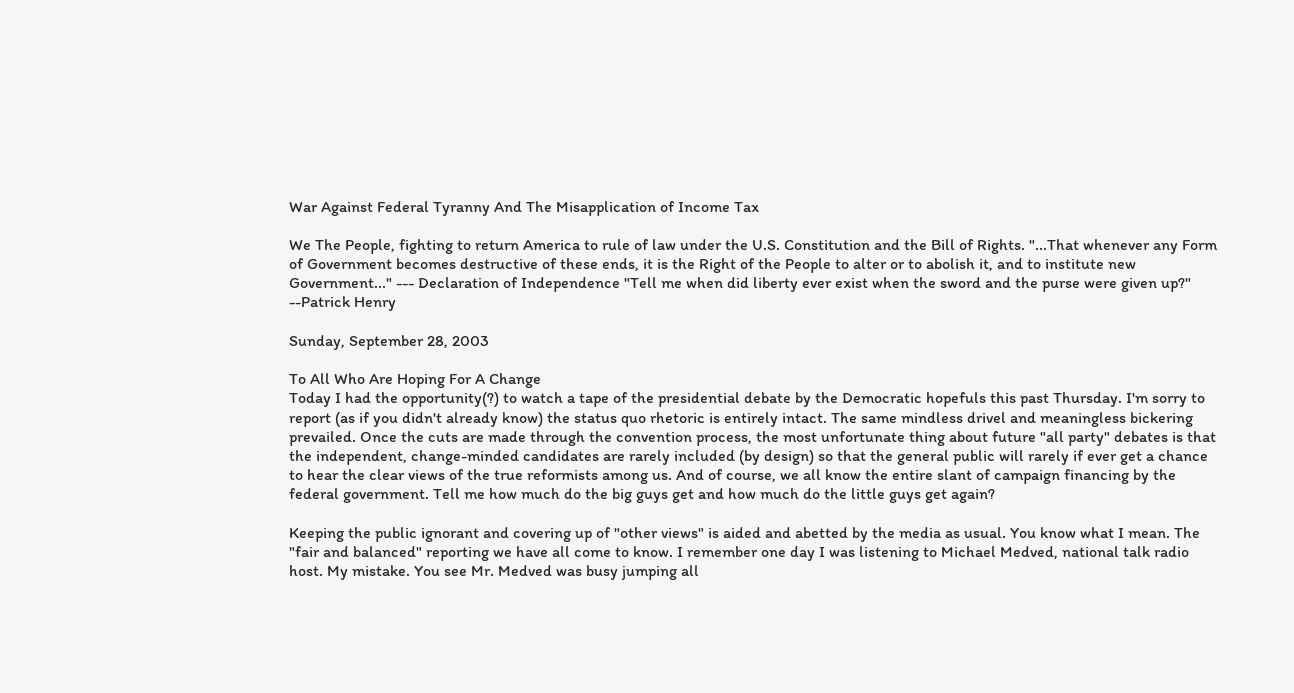War Against Federal Tyranny And The Misapplication of Income Tax

We The People, fighting to return America to rule of law under the U.S. Constitution and the Bill of Rights. "...That whenever any Form of Government becomes destructive of these ends, it is the Right of the People to alter or to abolish it, and to institute new Government..." --- Declaration of Independence "Tell me when did liberty ever exist when the sword and the purse were given up?" --Patrick Henry

Sunday, September 28, 2003

To All Who Are Hoping For A Change
Today I had the opportunity(?) to watch a tape of the presidential debate by the Democratic hopefuls this past Thursday. I'm sorry to report (as if you didn't already know) the status quo rhetoric is entirely intact. The same mindless drivel and meaningless bickering prevailed. Once the cuts are made through the convention process, the most unfortunate thing about future "all party" debates is that the independent, change-minded candidates are rarely included (by design) so that the general public will rarely if ever get a chance to hear the clear views of the true reformists among us. And of course, we all know the entire slant of campaign financing by the federal government. Tell me how much do the big guys get and how much do the little guys get again?

Keeping the public ignorant and covering up of "other views" is aided and abetted by the media as usual. You know what I mean. The "fair and balanced" reporting we have all come to know. I remember one day I was listening to Michael Medved, national talk radio host. My mistake. You see Mr. Medved was busy jumping all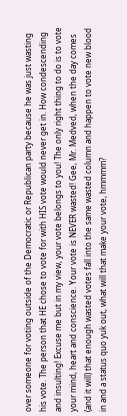over someone for voting outside of the Democratic or Republican party because he was just wasting his vote. The person that HE chose to vote for with HIS vote would never get in. How condescending and insulting! Excuse me but in my view, your vote belongs to you! The only right thing to do is to vote your mind, heart and conscience. Your vote is NEVER wasted! Gee, Mr. Medved, when the day comes (and it will) that enough wasted votes fall into the same wasted column and happen to vote new blood in and a status quo yuk out, what will that make your vote, hmmmm?